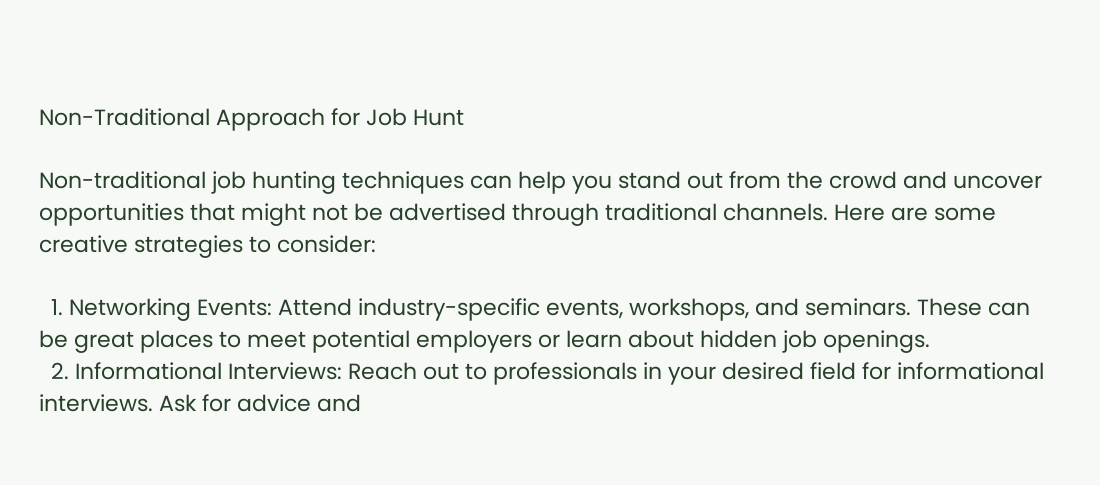Non-Traditional Approach for Job Hunt

Non-traditional job hunting techniques can help you stand out from the crowd and uncover opportunities that might not be advertised through traditional channels. Here are some creative strategies to consider:

  1. Networking Events: Attend industry-specific events, workshops, and seminars. These can be great places to meet potential employers or learn about hidden job openings.
  2. Informational Interviews: Reach out to professionals in your desired field for informational interviews. Ask for advice and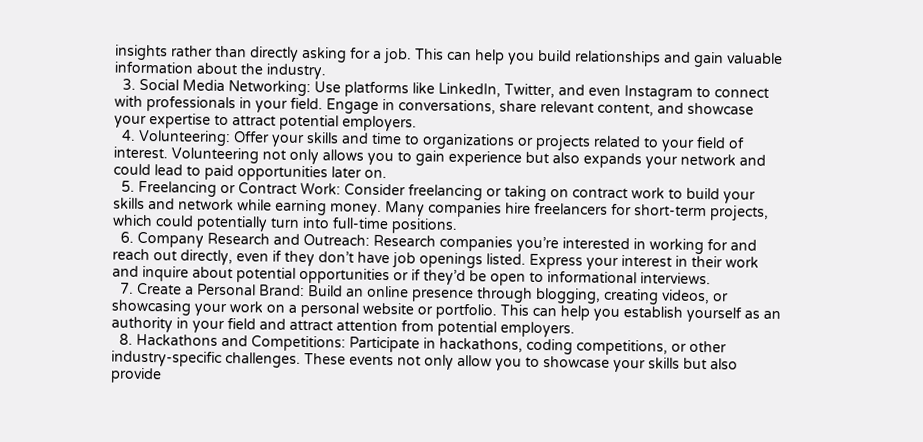insights rather than directly asking for a job. This can help you build relationships and gain valuable information about the industry.
  3. Social Media Networking: Use platforms like LinkedIn, Twitter, and even Instagram to connect with professionals in your field. Engage in conversations, share relevant content, and showcase your expertise to attract potential employers.
  4. Volunteering: Offer your skills and time to organizations or projects related to your field of interest. Volunteering not only allows you to gain experience but also expands your network and could lead to paid opportunities later on.
  5. Freelancing or Contract Work: Consider freelancing or taking on contract work to build your skills and network while earning money. Many companies hire freelancers for short-term projects, which could potentially turn into full-time positions.
  6. Company Research and Outreach: Research companies you’re interested in working for and reach out directly, even if they don’t have job openings listed. Express your interest in their work and inquire about potential opportunities or if they’d be open to informational interviews.
  7. Create a Personal Brand: Build an online presence through blogging, creating videos, or showcasing your work on a personal website or portfolio. This can help you establish yourself as an authority in your field and attract attention from potential employers.
  8. Hackathons and Competitions: Participate in hackathons, coding competitions, or other industry-specific challenges. These events not only allow you to showcase your skills but also provide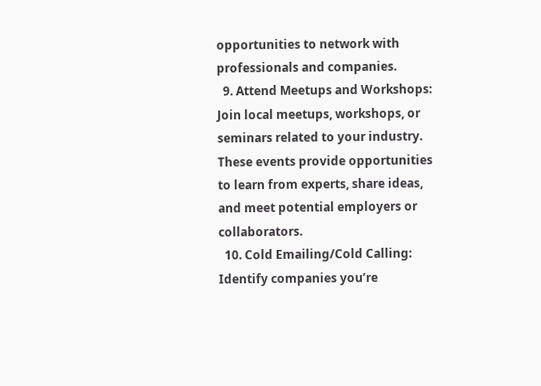opportunities to network with professionals and companies.
  9. Attend Meetups and Workshops: Join local meetups, workshops, or seminars related to your industry. These events provide opportunities to learn from experts, share ideas, and meet potential employers or collaborators.
  10. Cold Emailing/Cold Calling: Identify companies you’re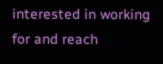interested in working for and reach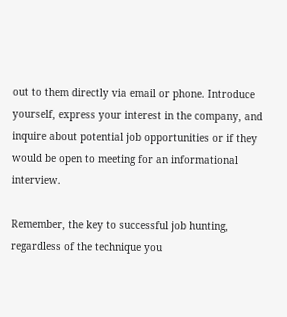out to them directly via email or phone. Introduce yourself, express your interest in the company, and inquire about potential job opportunities or if they would be open to meeting for an informational interview.

Remember, the key to successful job hunting, regardless of the technique you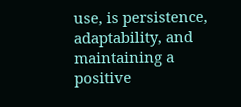use, is persistence, adaptability, and maintaining a positive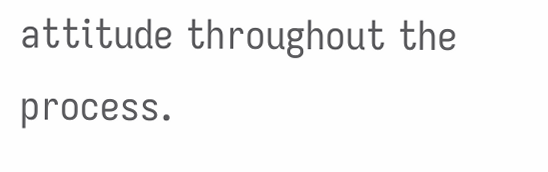attitude throughout the process.